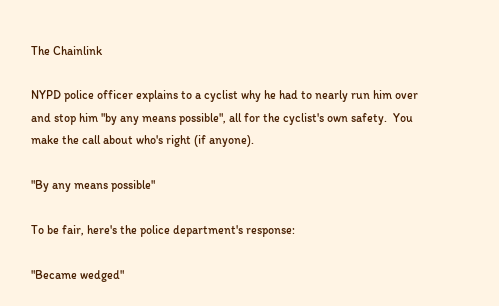The Chainlink

NYPD police officer explains to a cyclist why he had to nearly run him over and stop him "by any means possible", all for the cyclist's own safety.  You make the call about who's right (if anyone).

"By any means possible"

To be fair, here's the police department's response:

"Became wedged"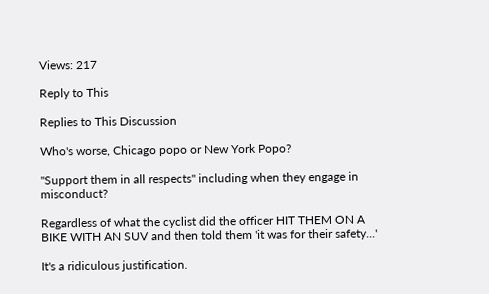Views: 217

Reply to This

Replies to This Discussion

Who's worse, Chicago popo or New York Popo?

"Support them in all respects" including when they engage in misconduct?

Regardless of what the cyclist did the officer HIT THEM ON A BIKE WITH AN SUV and then told them 'it was for their safety...'

It's a ridiculous justification.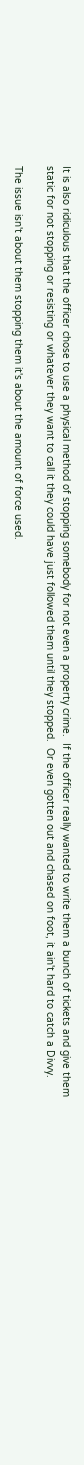It is also ridiculous that the officer chose to use a physical method of stopping somebody for not even a property crime.  If the officer really wanted to write them a bunch of tickets and give them static for not stopping or resisting or whatever they want to call it they could have just followed them until they stopped.  Or even gotten out and chased on foot, it ain't hard to catch a Divvy.

The issue isn't about them stopping them it's about the amount of force used.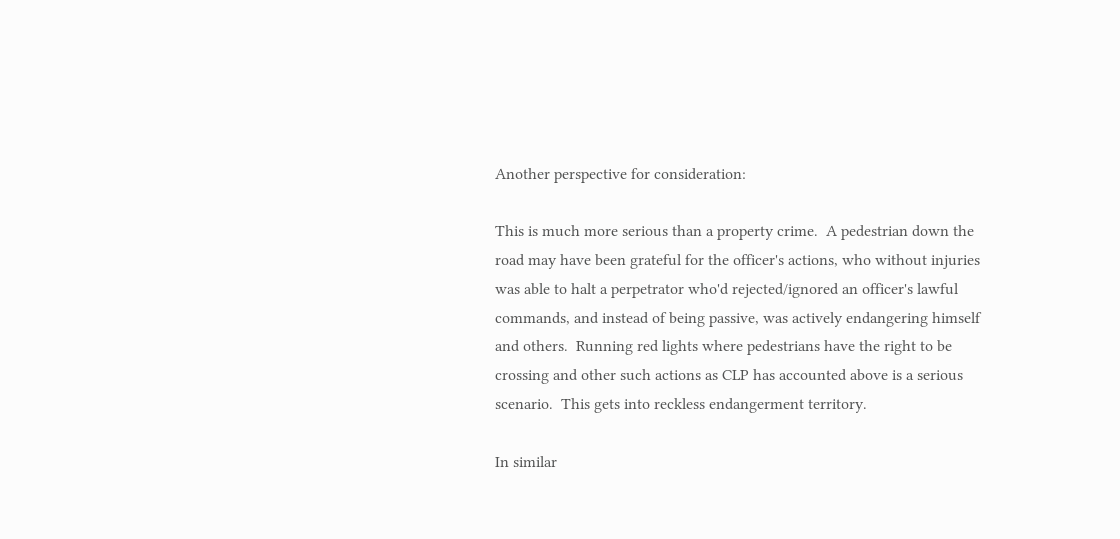Another perspective for consideration:

This is much more serious than a property crime.  A pedestrian down the road may have been grateful for the officer's actions, who without injuries was able to halt a perpetrator who'd rejected/ignored an officer's lawful commands, and instead of being passive, was actively endangering himself and others.  Running red lights where pedestrians have the right to be crossing and other such actions as CLP has accounted above is a serious scenario.  This gets into reckless endangerment territory.

In similar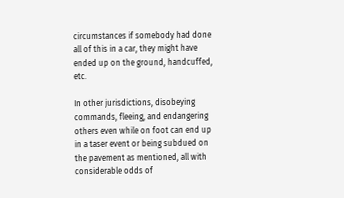circumstances if somebody had done all of this in a car, they might have ended up on the ground, handcuffed, etc.

In other jurisdictions, disobeying commands, fleeing, and endangering others even while on foot can end up in a taser event or being subdued on the pavement as mentioned, all with considerable odds of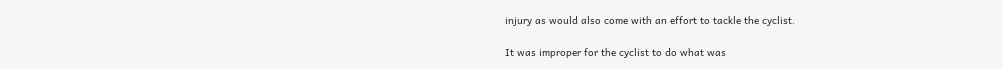injury as would also come with an effort to tackle the cyclist.

It was improper for the cyclist to do what was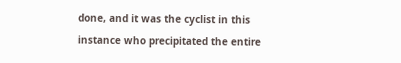done, and it was the cyclist in this instance who precipitated the entire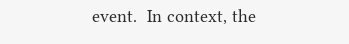event.  In context, the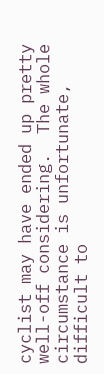cyclist may have ended up pretty well-off considering.  The whole circumstance is unfortunate, difficult to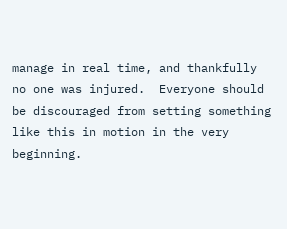manage in real time, and thankfully no one was injured.  Everyone should be discouraged from setting something like this in motion in the very beginning.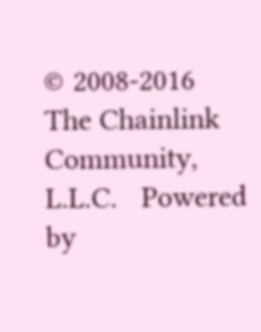© 2008-2016   The Chainlink Community, L.L.C.   Powered by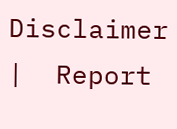Disclaimer  |  Report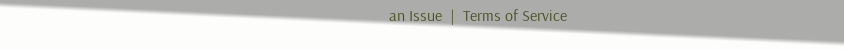an Issue  |  Terms of Service